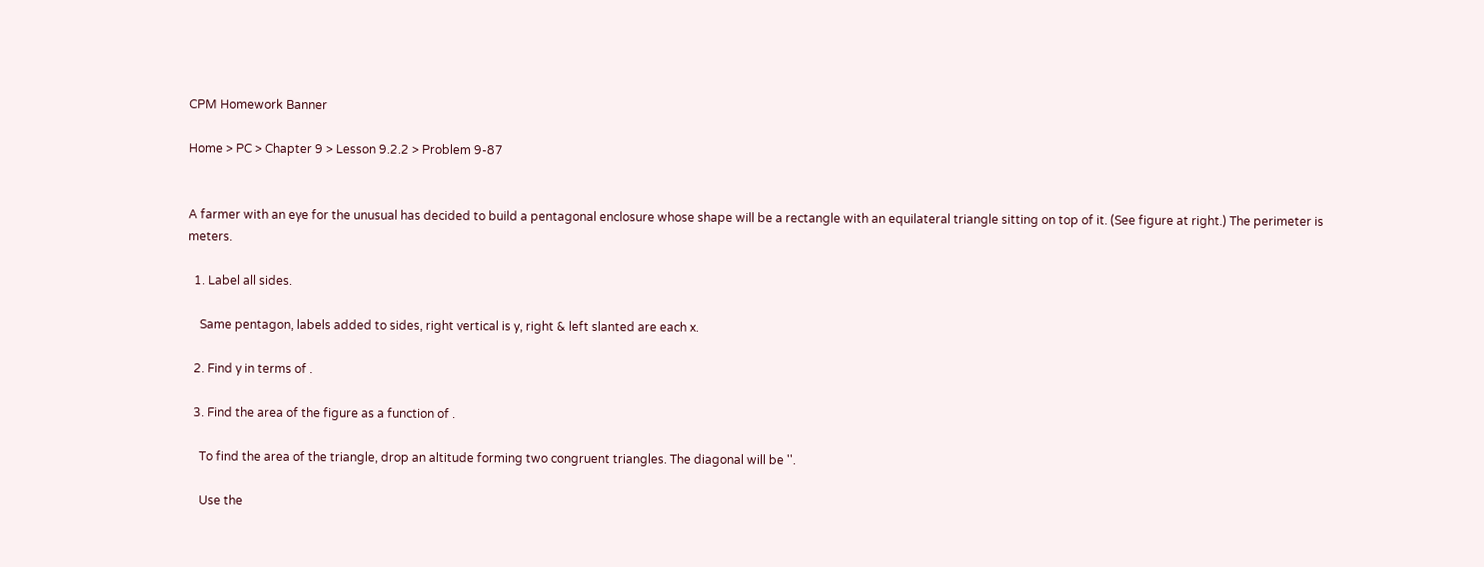CPM Homework Banner

Home > PC > Chapter 9 > Lesson 9.2.2 > Problem 9-87


A farmer with an eye for the unusual has decided to build a pentagonal enclosure whose shape will be a rectangle with an equilateral triangle sitting on top of it. (See figure at right.) The perimeter is meters.

  1. Label all sides.

    Same pentagon, labels added to sides, right vertical is y, right & left slanted are each x.

  2. Find y in terms of .

  3. Find the area of the figure as a function of .

    To find the area of the triangle, drop an altitude forming two congruent triangles. The diagonal will be ''.

    Use the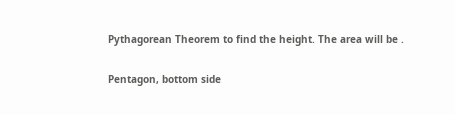Pythagorean Theorem to find the height. The area will be .

Pentagon, bottom side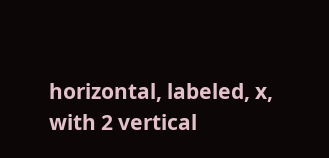horizontal, labeled, x, with 2 vertical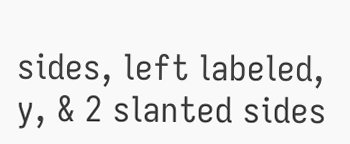sides, left labeled, y, & 2 slanted sides